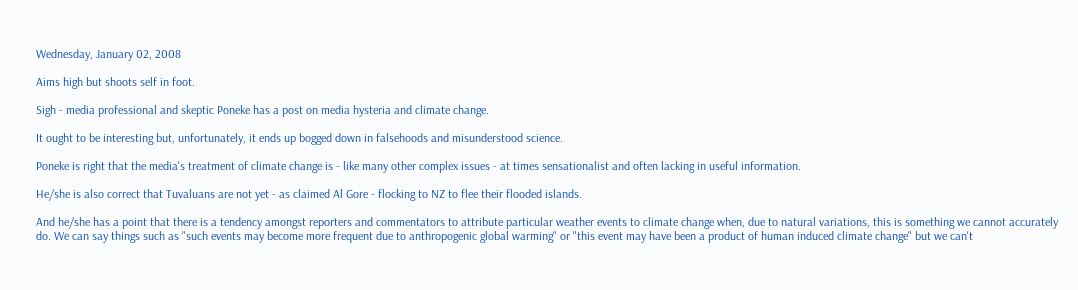Wednesday, January 02, 2008

Aims high but shoots self in foot.

Sigh - media professional and skeptic Poneke has a post on media hysteria and climate change.

It ought to be interesting but, unfortunately, it ends up bogged down in falsehoods and misunderstood science.

Poneke is right that the media's treatment of climate change is - like many other complex issues - at times sensationalist and often lacking in useful information.

He/she is also correct that Tuvaluans are not yet - as claimed Al Gore - flocking to NZ to flee their flooded islands.

And he/she has a point that there is a tendency amongst reporters and commentators to attribute particular weather events to climate change when, due to natural variations, this is something we cannot accurately do. We can say things such as "such events may become more frequent due to anthropogenic global warming" or "this event may have been a product of human induced climate change" but we can't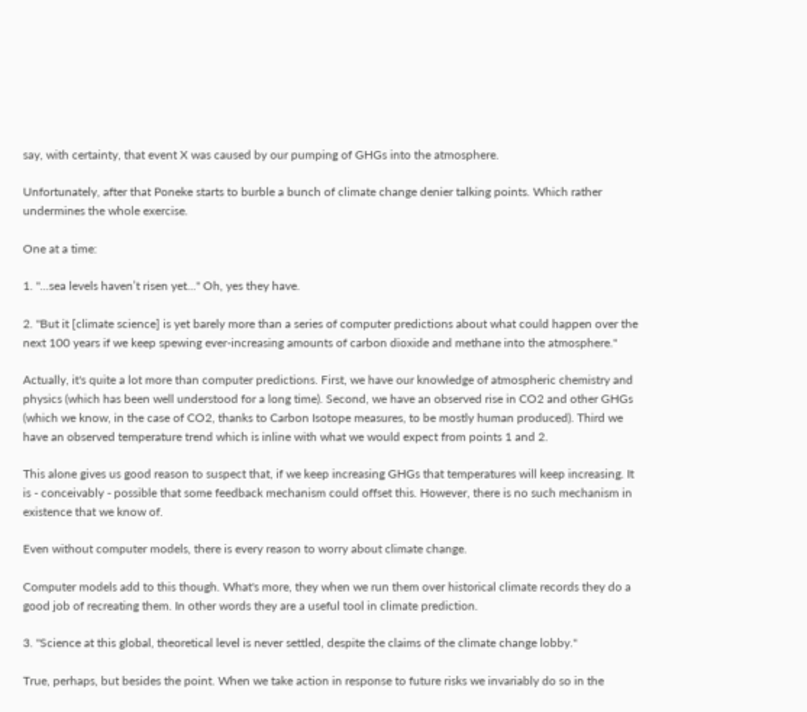say, with certainty, that event X was caused by our pumping of GHGs into the atmosphere.

Unfortunately, after that Poneke starts to burble a bunch of climate change denier talking points. Which rather undermines the whole exercise.

One at a time:

1. "...sea levels haven’t risen yet..." Oh, yes they have.

2. "But it [climate science] is yet barely more than a series of computer predictions about what could happen over the next 100 years if we keep spewing ever-increasing amounts of carbon dioxide and methane into the atmosphere."

Actually, it's quite a lot more than computer predictions. First, we have our knowledge of atmospheric chemistry and physics (which has been well understood for a long time). Second, we have an observed rise in CO2 and other GHGs (which we know, in the case of CO2, thanks to Carbon Isotope measures, to be mostly human produced). Third we have an observed temperature trend which is inline with what we would expect from points 1 and 2.

This alone gives us good reason to suspect that, if we keep increasing GHGs that temperatures will keep increasing. It is - conceivably - possible that some feedback mechanism could offset this. However, there is no such mechanism in existence that we know of.

Even without computer models, there is every reason to worry about climate change.

Computer models add to this though. What's more, they when we run them over historical climate records they do a good job of recreating them. In other words they are a useful tool in climate prediction.

3. "Science at this global, theoretical level is never settled, despite the claims of the climate change lobby."

True, perhaps, but besides the point. When we take action in response to future risks we invariably do so in the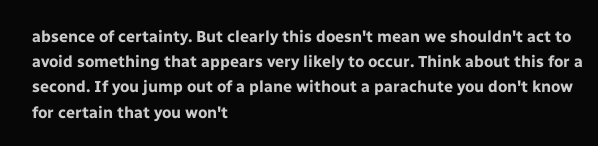absence of certainty. But clearly this doesn't mean we shouldn't act to avoid something that appears very likely to occur. Think about this for a second. If you jump out of a plane without a parachute you don't know for certain that you won't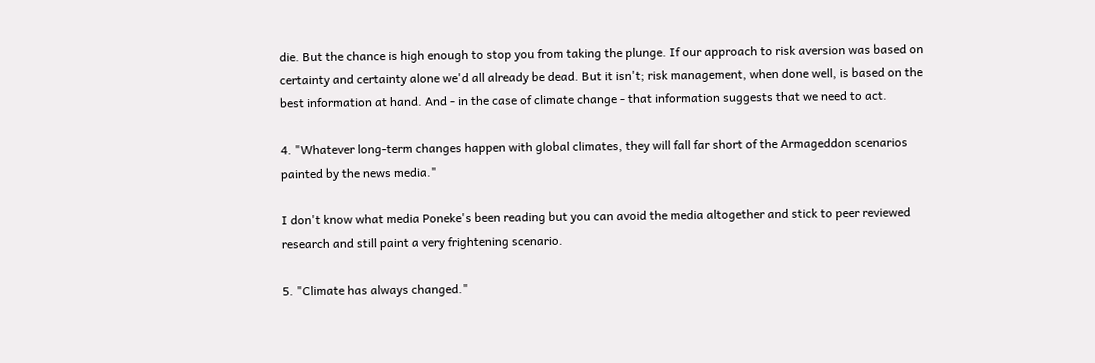die. But the chance is high enough to stop you from taking the plunge. If our approach to risk aversion was based on certainty and certainty alone we'd all already be dead. But it isn't; risk management, when done well, is based on the best information at hand. And - in the case of climate change - that information suggests that we need to act.

4. "Whatever long-term changes happen with global climates, they will fall far short of the Armageddon scenarios painted by the news media."

I don't know what media Poneke's been reading but you can avoid the media altogether and stick to peer reviewed research and still paint a very frightening scenario.

5. "Climate has always changed."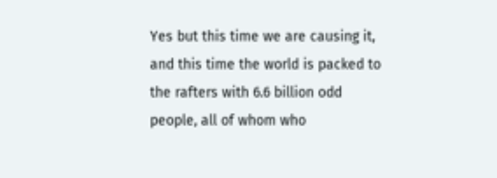Yes but this time we are causing it, and this time the world is packed to the rafters with 6.6 billion odd people, all of whom who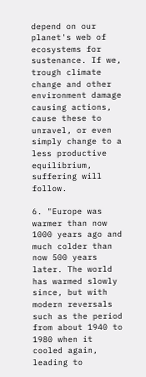depend on our planet's web of ecosystems for sustenance. If we, trough climate change and other environment damage causing actions, cause these to unravel, or even simply change to a less productive equilibrium, suffering will follow.

6. "Europe was warmer than now 1000 years ago and much colder than now 500 years later. The world has warmed slowly since, but with modern reversals such as the period from about 1940 to 1980 when it cooled again, leading to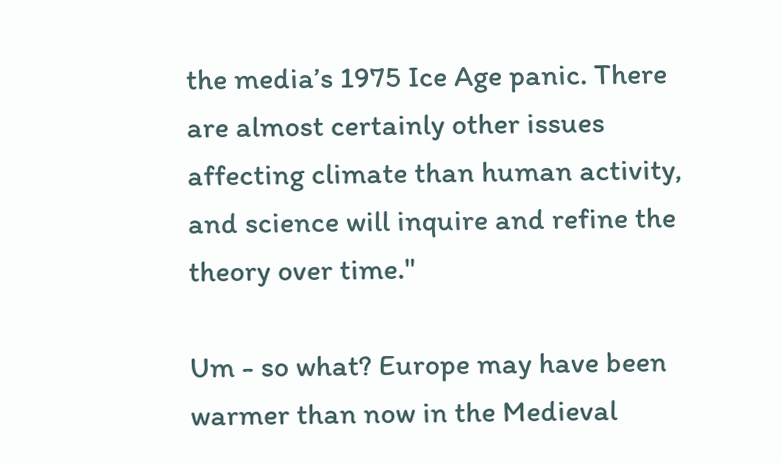the media’s 1975 Ice Age panic. There are almost certainly other issues affecting climate than human activity, and science will inquire and refine the theory over time."

Um - so what? Europe may have been warmer than now in the Medieval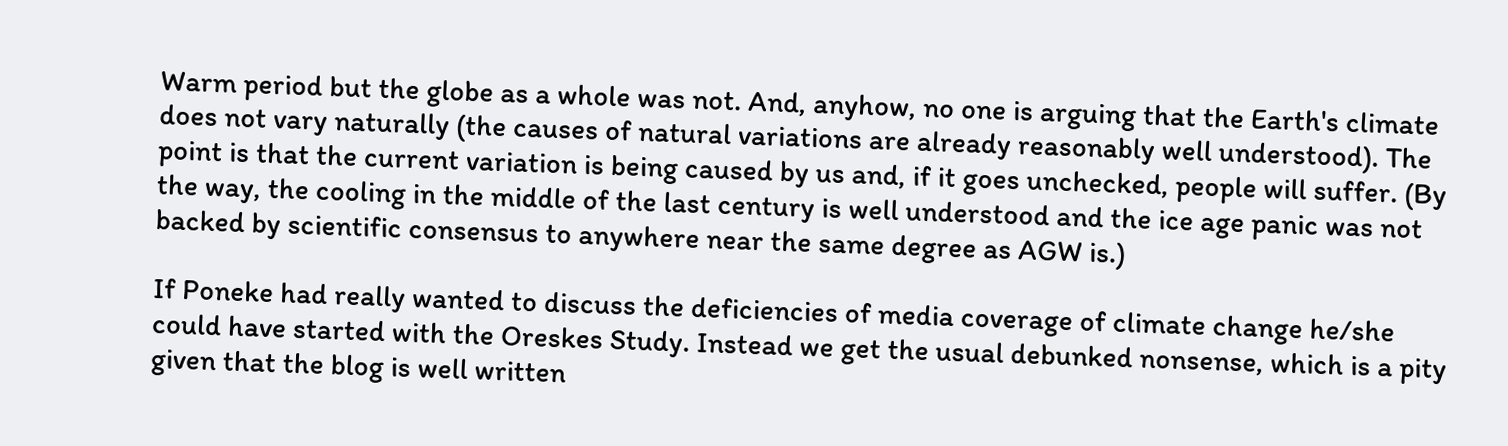Warm period but the globe as a whole was not. And, anyhow, no one is arguing that the Earth's climate does not vary naturally (the causes of natural variations are already reasonably well understood). The point is that the current variation is being caused by us and, if it goes unchecked, people will suffer. (By the way, the cooling in the middle of the last century is well understood and the ice age panic was not backed by scientific consensus to anywhere near the same degree as AGW is.)

If Poneke had really wanted to discuss the deficiencies of media coverage of climate change he/she could have started with the Oreskes Study. Instead we get the usual debunked nonsense, which is a pity given that the blog is well written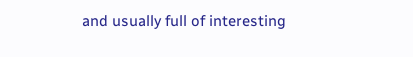and usually full of interesting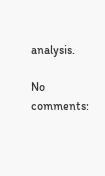analysis.

No comments: